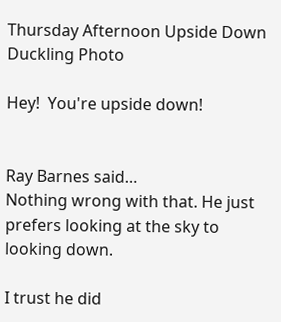Thursday Afternoon Upside Down Duckling Photo

Hey!  You're upside down!


Ray Barnes said…
Nothing wrong with that. He just prefers looking at the sky to looking down.

I trust he did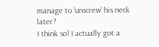manage to 'unscrew' his neck later?
I think so! I actually got a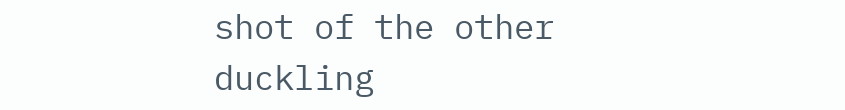shot of the other duckling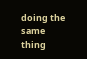doing the same thing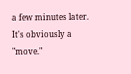a few minutes later. It's obviously a "move."